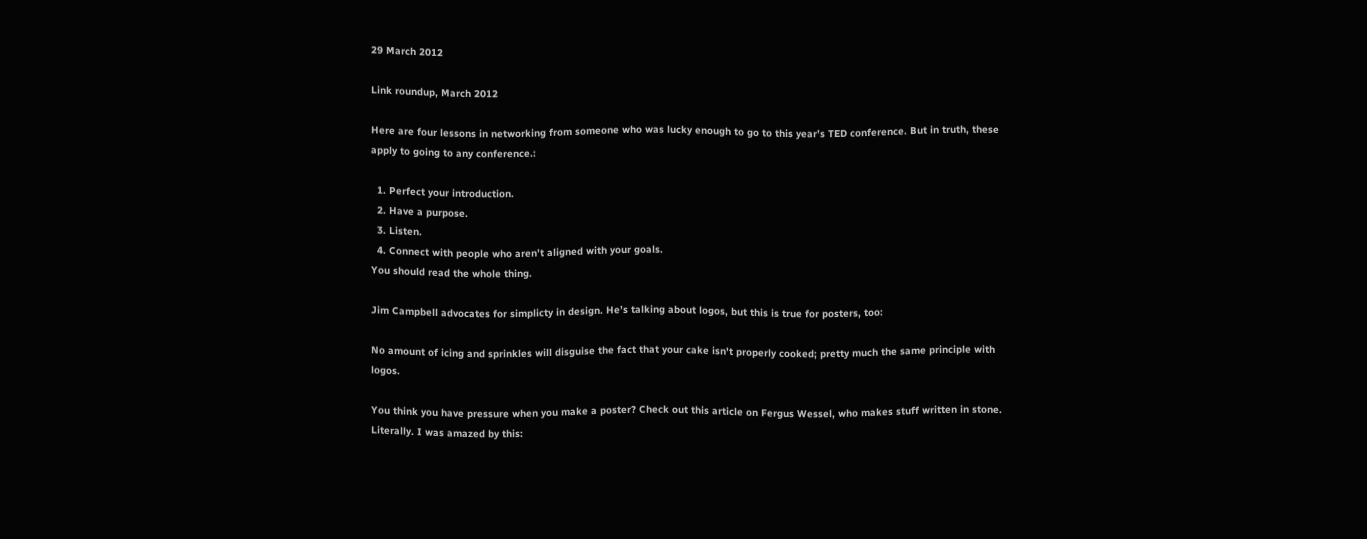29 March 2012

Link roundup, March 2012

Here are four lessons in networking from someone who was lucky enough to go to this year’s TED conference. But in truth, these apply to going to any conference.:

  1. Perfect your introduction.
  2. Have a purpose.
  3. Listen.
  4. Connect with people who aren’t aligned with your goals.
You should read the whole thing.

Jim Campbell advocates for simplicty in design. He’s talking about logos, but this is true for posters, too:

No amount of icing and sprinkles will disguise the fact that your cake isn't properly cooked; pretty much the same principle with logos.

You think you have pressure when you make a poster? Check out this article on Fergus Wessel, who makes stuff written in stone. Literally. I was amazed by this: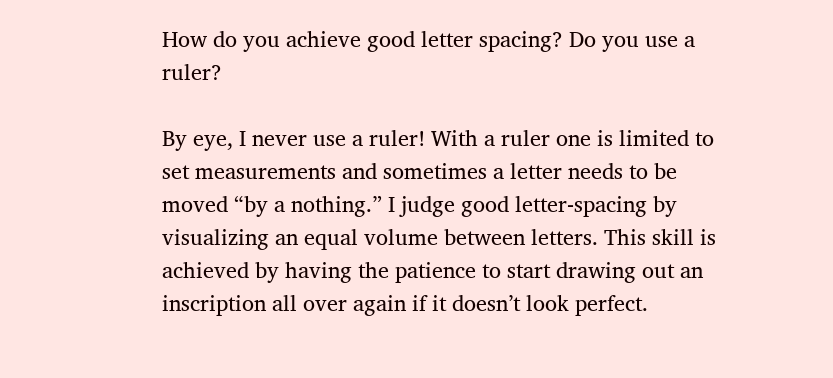How do you achieve good letter spacing? Do you use a ruler?

By eye, I never use a ruler! With a ruler one is limited to set measurements and sometimes a letter needs to be moved “by a nothing.” I judge good letter-spacing by visualizing an equal volume between letters. This skill is achieved by having the patience to start drawing out an inscription all over again if it doesn’t look perfect.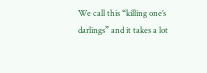We call this “killing one’s darlings” and it takes a lot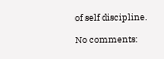of self discipline.

No comments: